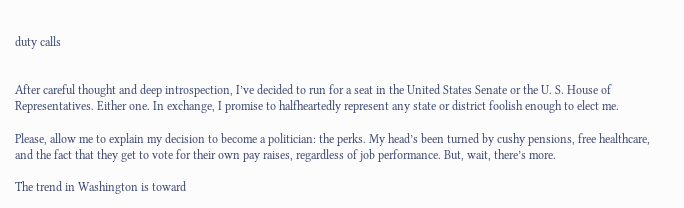duty calls


After careful thought and deep introspection, I’ve decided to run for a seat in the United States Senate or the U. S. House of Representatives. Either one. In exchange, I promise to halfheartedly represent any state or district foolish enough to elect me.

Please, allow me to explain my decision to become a politician: the perks. My head’s been turned by cushy pensions, free healthcare, and the fact that they get to vote for their own pay raises, regardless of job performance. But, wait, there’s more.

The trend in Washington is toward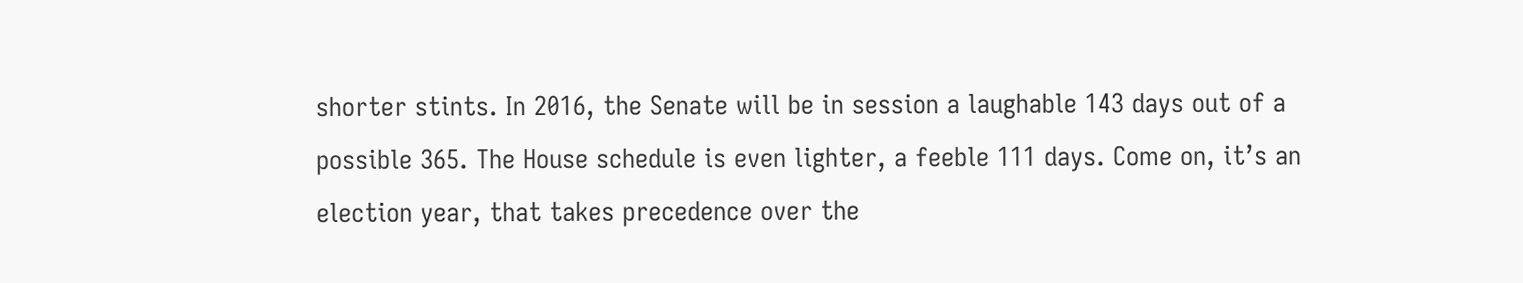shorter stints. In 2016, the Senate will be in session a laughable 143 days out of a possible 365. The House schedule is even lighter, a feeble 111 days. Come on, it’s an election year, that takes precedence over the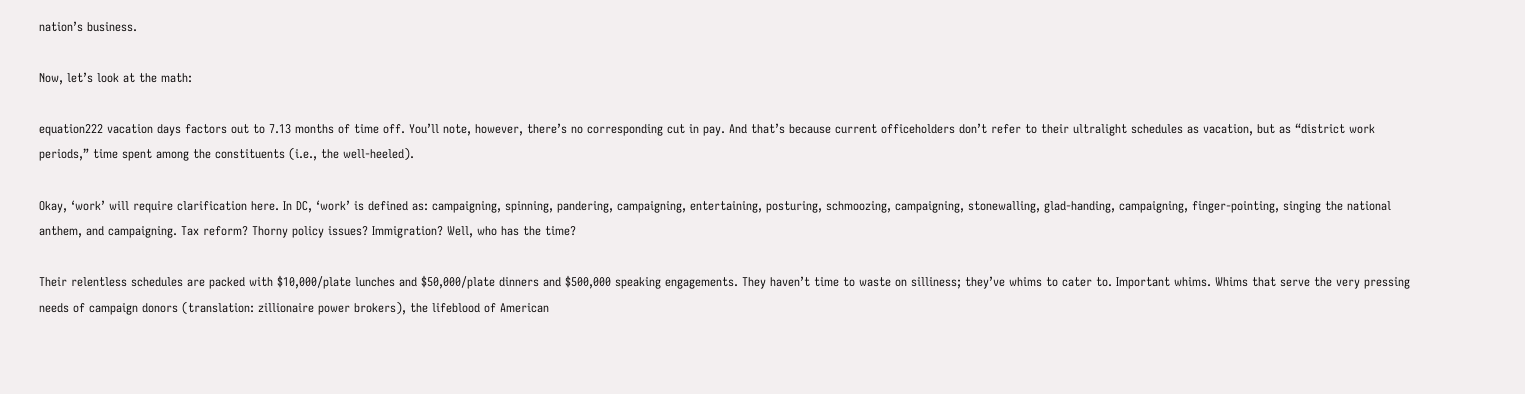nation’s business.

Now, let’s look at the math:

equation222 vacation days factors out to 7.13 months of time off. You’ll note, however, there’s no corresponding cut in pay. And that’s because current officeholders don’t refer to their ultralight schedules as vacation, but as “district work periods,” time spent among the constituents (i.e., the well-heeled).

Okay, ‘work’ will require clarification here. In DC, ‘work’ is defined as: campaigning, spinning, pandering, campaigning, entertaining, posturing, schmoozing, campaigning, stonewalling, glad-handing, campaigning, finger-pointing, singing the national anthem, and campaigning. Tax reform? Thorny policy issues? Immigration? Well, who has the time?

Their relentless schedules are packed with $10,000/plate lunches and $50,000/plate dinners and $500,000 speaking engagements. They haven’t time to waste on silliness; they’ve whims to cater to. Important whims. Whims that serve the very pressing needs of campaign donors (translation: zillionaire power brokers), the lifeblood of American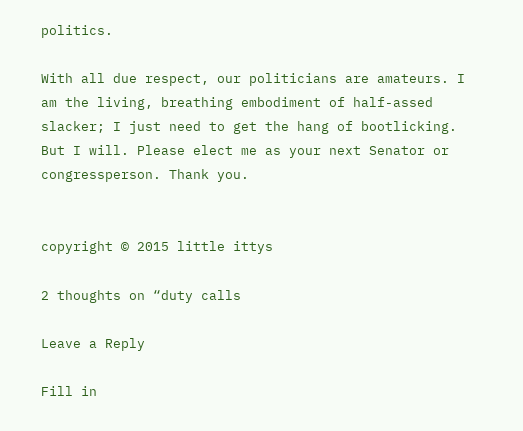politics.

With all due respect, our politicians are amateurs. I am the living, breathing embodiment of half-assed slacker; I just need to get the hang of bootlicking. But I will. Please elect me as your next Senator or congressperson. Thank you.


copyright © 2015 little ittys

2 thoughts on “duty calls

Leave a Reply

Fill in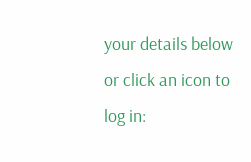your details below or click an icon to log in: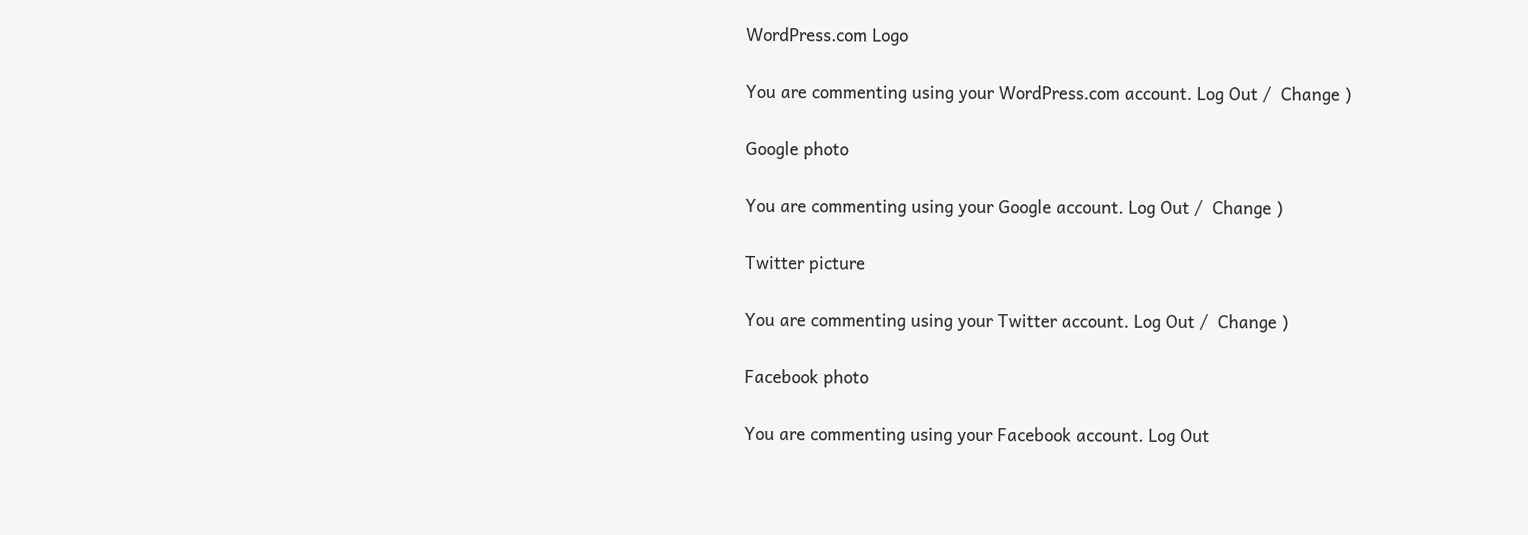WordPress.com Logo

You are commenting using your WordPress.com account. Log Out /  Change )

Google photo

You are commenting using your Google account. Log Out /  Change )

Twitter picture

You are commenting using your Twitter account. Log Out /  Change )

Facebook photo

You are commenting using your Facebook account. Log Out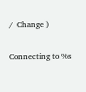/  Change )

Connecting to %s